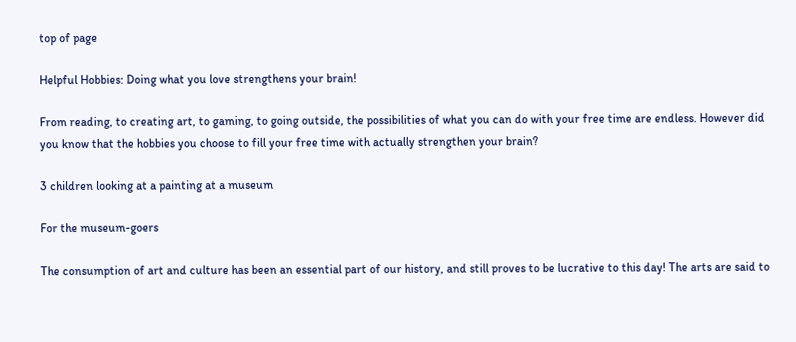top of page

Helpful Hobbies: Doing what you love strengthens your brain!

From reading, to creating art, to gaming, to going outside, the possibilities of what you can do with your free time are endless. However did you know that the hobbies you choose to fill your free time with actually strengthen your brain?

3 children looking at a painting at a museum

For the museum-goers

The consumption of art and culture has been an essential part of our history, and still proves to be lucrative to this day! The arts are said to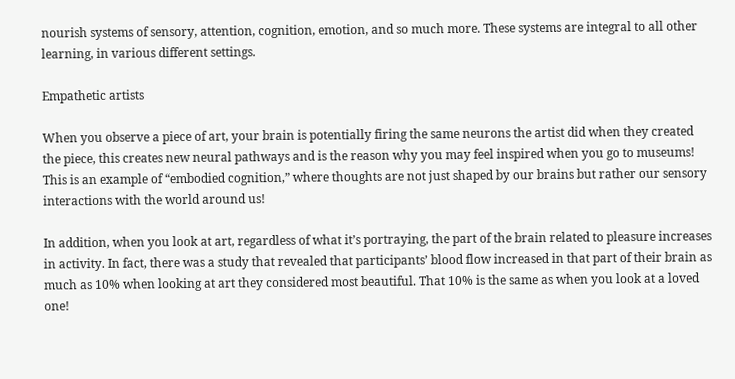nourish systems of sensory, attention, cognition, emotion, and so much more. These systems are integral to all other learning, in various different settings.

Empathetic artists

When you observe a piece of art, your brain is potentially firing the same neurons the artist did when they created the piece, this creates new neural pathways and is the reason why you may feel inspired when you go to museums! This is an example of “embodied cognition,” where thoughts are not just shaped by our brains but rather our sensory interactions with the world around us!

In addition, when you look at art, regardless of what it’s portraying, the part of the brain related to pleasure increases in activity. In fact, there was a study that revealed that participants’ blood flow increased in that part of their brain as much as 10% when looking at art they considered most beautiful. That 10% is the same as when you look at a loved one!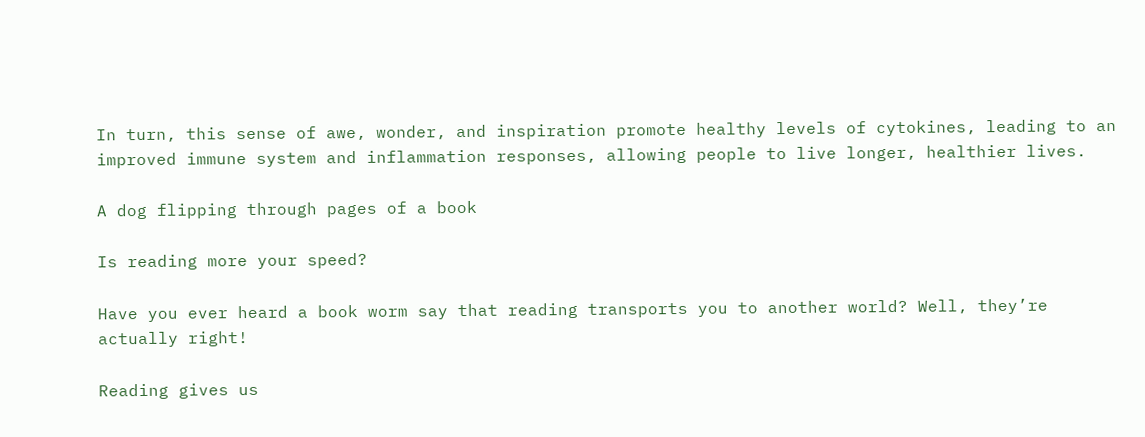In turn, this sense of awe, wonder, and inspiration promote healthy levels of cytokines, leading to an improved immune system and inflammation responses, allowing people to live longer, healthier lives.

A dog flipping through pages of a book

Is reading more your speed?

Have you ever heard a book worm say that reading transports you to another world? Well, they’re actually right!

Reading gives us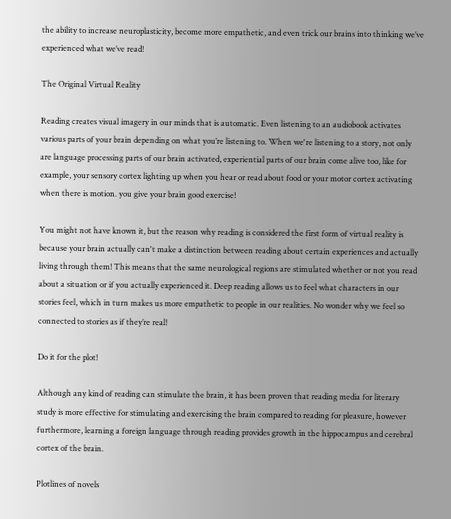the ability to increase neuroplasticity, become more empathetic, and even trick our brains into thinking we’ve experienced what we’ve read!

The Original Virtual Reality

Reading creates visual imagery in our minds that is automatic. Even listening to an audiobook activates various parts of your brain depending on what you’re listening to. When we're listening to a story, not only are language processing parts of our brain activated, experiential parts of our brain come alive too, like for example, your sensory cortex lighting up when you hear or read about food or your motor cortex activating when there is motion. you give your brain good exercise!

You might not have known it, but the reason why reading is considered the first form of virtual reality is because your brain actually can't make a distinction between reading about certain experiences and actually living through them! This means that the same neurological regions are stimulated whether or not you read about a situation or if you actually experienced it. Deep reading allows us to feel what characters in our stories feel, which in turn makes us more empathetic to people in our realities. No wonder why we feel so connected to stories as if they’re real!

Do it for the plot!

Although any kind of reading can stimulate the brain, it has been proven that reading media for literary study is more effective for stimulating and exercising the brain compared to reading for pleasure, however furthermore, learning a foreign language through reading provides growth in the hippocampus and cerebral cortex of the brain.

Plotlines of novels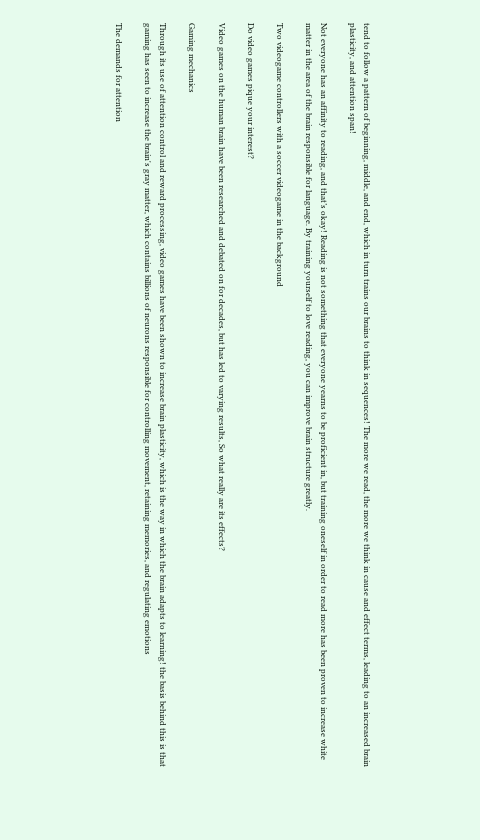tend to follow a pattern of beginning, middle, and end, which in turn trains our brains to think in sequences! The more we read, the more we think in cause and effect terms, leading to an increased brain plasticity, and attention span!

Not everyone has an affinity to reading, and that’s okay! Reading is not something that everyone yearns to be proficient in, but training oneself in order to read more has been proven to increase white matter in the area of the brain responsible for language. By training yourself to love reading, you can improve brain structure greatly.

Two videogame controllers with a soccer videogame in the background

Do video games pique your interest?

Video games on the human brain have been researched and debated on for decades, but has led to varying results, So what really are its effects?

Gaming mechanics

Through its use of attention control and reward processing, video games have been shown to increase brain plasticity, which is the way in which the brain adapts to learning! the basis behind this is that gaming has seen to increase the brain's gray matter, which contains billions of neurons responsible for controlling movement, retaining memories, and regulating emotions

The demands for attention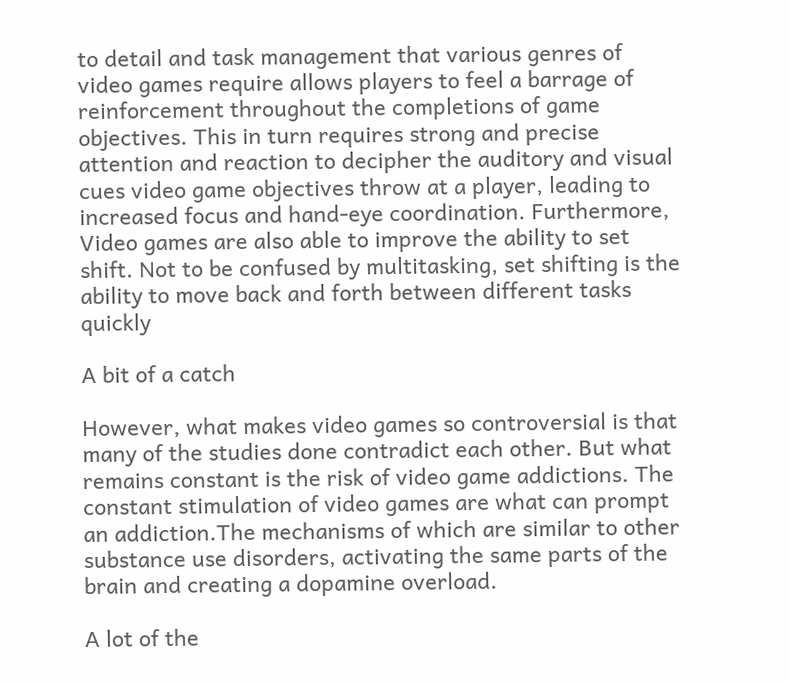to detail and task management that various genres of video games require allows players to feel a barrage of reinforcement throughout the completions of game objectives. This in turn requires strong and precise attention and reaction to decipher the auditory and visual cues video game objectives throw at a player, leading to increased focus and hand-eye coordination. Furthermore, Video games are also able to improve the ability to set shift. Not to be confused by multitasking, set shifting is the ability to move back and forth between different tasks quickly

A bit of a catch

However, what makes video games so controversial is that many of the studies done contradict each other. But what remains constant is the risk of video game addictions. The constant stimulation of video games are what can prompt an addiction.The mechanisms of which are similar to other substance use disorders, activating the same parts of the brain and creating a dopamine overload.

A lot of the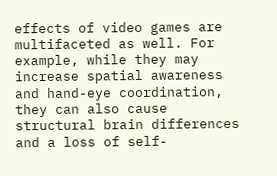effects of video games are multifaceted as well. For example, while they may increase spatial awareness and hand-eye coordination, they can also cause structural brain differences and a loss of self-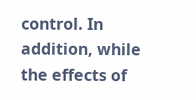control. In addition, while the effects of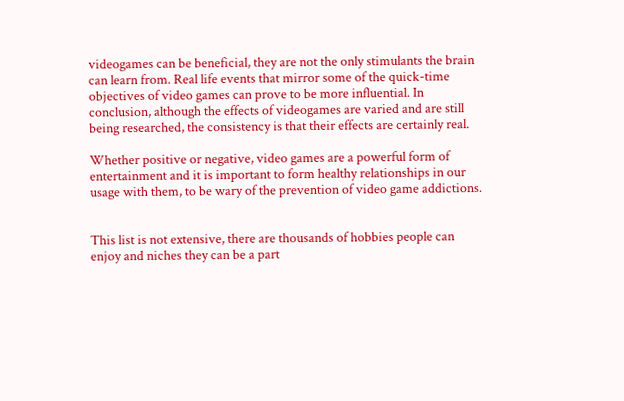videogames can be beneficial, they are not the only stimulants the brain can learn from. Real life events that mirror some of the quick-time objectives of video games can prove to be more influential. In conclusion, although the effects of videogames are varied and are still being researched, the consistency is that their effects are certainly real.

Whether positive or negative, video games are a powerful form of entertainment and it is important to form healthy relationships in our usage with them, to be wary of the prevention of video game addictions.


This list is not extensive, there are thousands of hobbies people can enjoy and niches they can be a part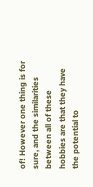of! However one thing is for sure, and the similarities between all of these hobbies are that they have the potential to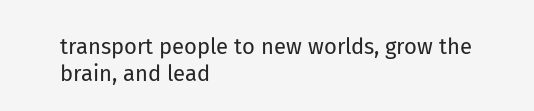transport people to new worlds, grow the brain, and lead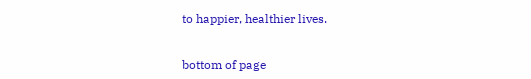to happier, healthier lives.


bottom of page